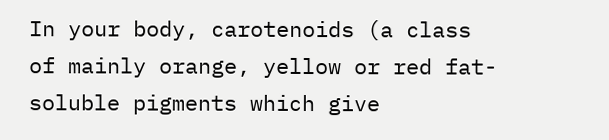In your body, carotenoids (a class of mainly orange, yellow or red fat-soluble pigments which give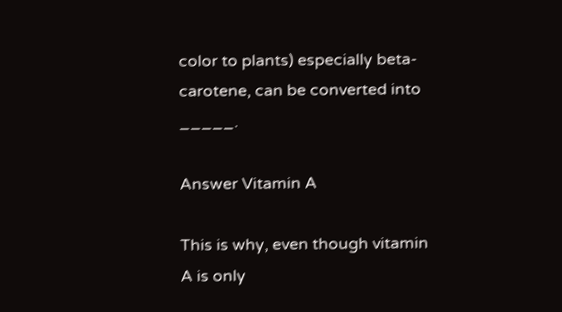color to plants) especially beta-carotene, can be converted into _____.

Answer Vitamin A

This is why, even though vitamin A is only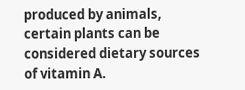produced by animals, certain plants can be considered dietary sources of vitamin A.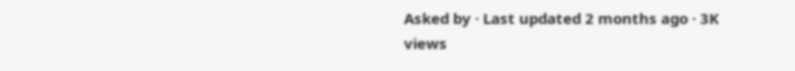Asked by · Last updated 2 months ago · 3K views